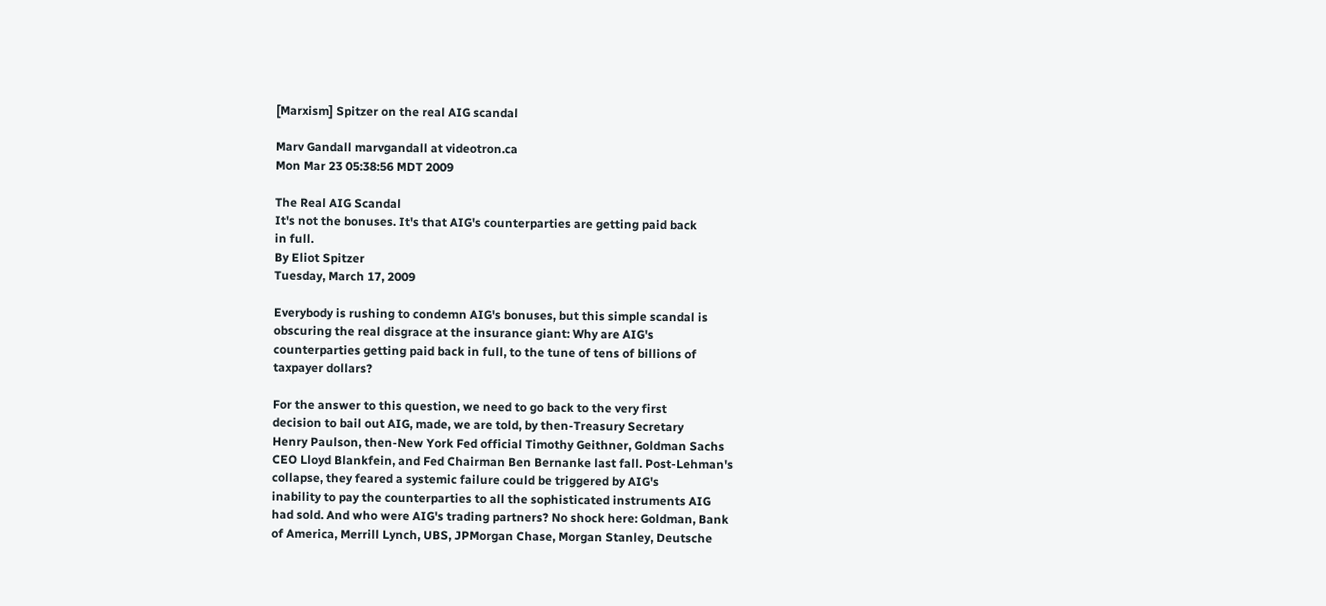[Marxism] Spitzer on the real AIG scandal

Marv Gandall marvgandall at videotron.ca
Mon Mar 23 05:38:56 MDT 2009

The Real AIG Scandal
It's not the bonuses. It's that AIG's counterparties are getting paid back
in full.
By Eliot Spitzer
Tuesday, March 17, 2009

Everybody is rushing to condemn AIG's bonuses, but this simple scandal is
obscuring the real disgrace at the insurance giant: Why are AIG's
counterparties getting paid back in full, to the tune of tens of billions of
taxpayer dollars?

For the answer to this question, we need to go back to the very first
decision to bail out AIG, made, we are told, by then-Treasury Secretary
Henry Paulson, then-New York Fed official Timothy Geithner, Goldman Sachs
CEO Lloyd Blankfein, and Fed Chairman Ben Bernanke last fall. Post-Lehman's
collapse, they feared a systemic failure could be triggered by AIG's
inability to pay the counterparties to all the sophisticated instruments AIG
had sold. And who were AIG's trading partners? No shock here: Goldman, Bank
of America, Merrill Lynch, UBS, JPMorgan Chase, Morgan Stanley, Deutsche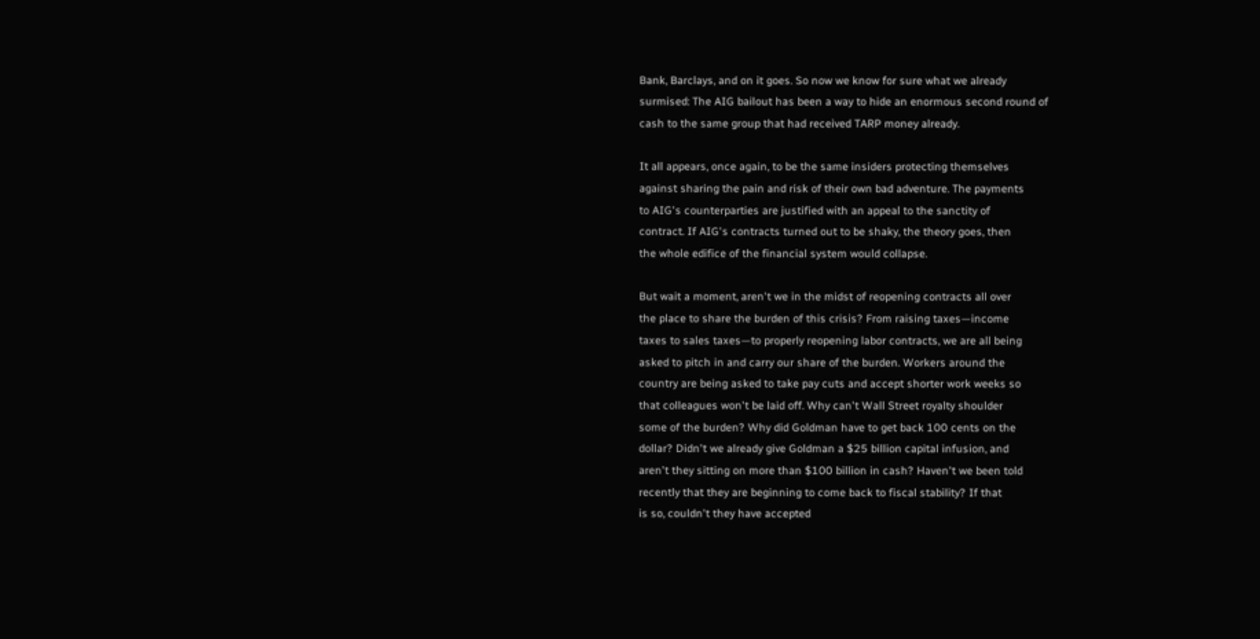Bank, Barclays, and on it goes. So now we know for sure what we already
surmised: The AIG bailout has been a way to hide an enormous second round of
cash to the same group that had received TARP money already.

It all appears, once again, to be the same insiders protecting themselves
against sharing the pain and risk of their own bad adventure. The payments
to AIG's counterparties are justified with an appeal to the sanctity of
contract. If AIG's contracts turned out to be shaky, the theory goes, then
the whole edifice of the financial system would collapse.

But wait a moment, aren't we in the midst of reopening contracts all over
the place to share the burden of this crisis? From raising taxes—income
taxes to sales taxes—to properly reopening labor contracts, we are all being
asked to pitch in and carry our share of the burden. Workers around the
country are being asked to take pay cuts and accept shorter work weeks so
that colleagues won't be laid off. Why can't Wall Street royalty shoulder
some of the burden? Why did Goldman have to get back 100 cents on the
dollar? Didn't we already give Goldman a $25 billion capital infusion, and
aren't they sitting on more than $100 billion in cash? Haven't we been told
recently that they are beginning to come back to fiscal stability? If that
is so, couldn't they have accepted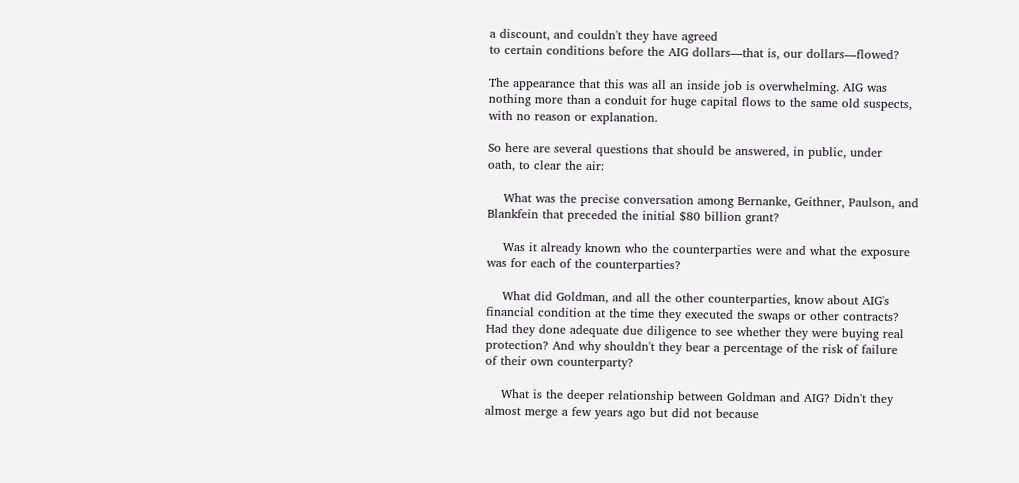a discount, and couldn't they have agreed
to certain conditions before the AIG dollars—that is, our dollars—flowed?

The appearance that this was all an inside job is overwhelming. AIG was
nothing more than a conduit for huge capital flows to the same old suspects,
with no reason or explanation.

So here are several questions that should be answered, in public, under
oath, to clear the air:

    What was the precise conversation among Bernanke, Geithner, Paulson, and
Blankfein that preceded the initial $80 billion grant?

    Was it already known who the counterparties were and what the exposure
was for each of the counterparties?

    What did Goldman, and all the other counterparties, know about AIG's
financial condition at the time they executed the swaps or other contracts?
Had they done adequate due diligence to see whether they were buying real
protection? And why shouldn't they bear a percentage of the risk of failure
of their own counterparty?

    What is the deeper relationship between Goldman and AIG? Didn't they
almost merge a few years ago but did not because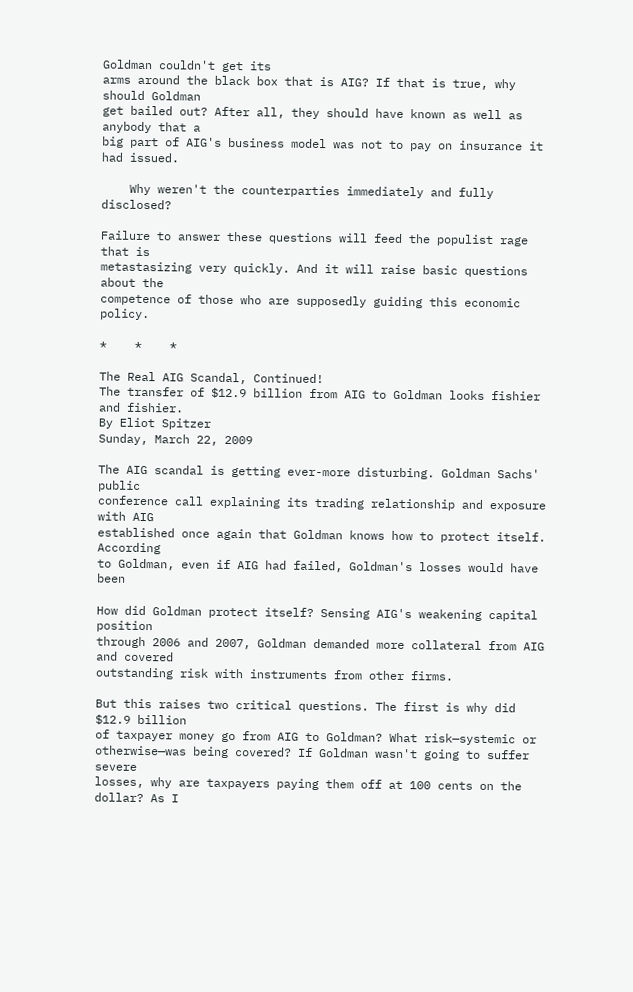Goldman couldn't get its
arms around the black box that is AIG? If that is true, why should Goldman
get bailed out? After all, they should have known as well as anybody that a
big part of AIG's business model was not to pay on insurance it had issued.

    Why weren't the counterparties immediately and fully disclosed?

Failure to answer these questions will feed the populist rage that is
metastasizing very quickly. And it will raise basic questions about the
competence of those who are supposedly guiding this economic policy.

*    *    *

The Real AIG Scandal, Continued!
The transfer of $12.9 billion from AIG to Goldman looks fishier and fishier.
By Eliot Spitzer
Sunday, March 22, 2009

The AIG scandal is getting ever-more disturbing. Goldman Sachs' public
conference call explaining its trading relationship and exposure with AIG
established once again that Goldman knows how to protect itself. According
to Goldman, even if AIG had failed, Goldman's losses would have been

How did Goldman protect itself? Sensing AIG's weakening capital position
through 2006 and 2007, Goldman demanded more collateral from AIG and covered
outstanding risk with instruments from other firms.

But this raises two critical questions. The first is why did $12.9 billion
of taxpayer money go from AIG to Goldman? What risk—systemic or
otherwise—was being covered? If Goldman wasn't going to suffer severe
losses, why are taxpayers paying them off at 100 cents on the dollar? As I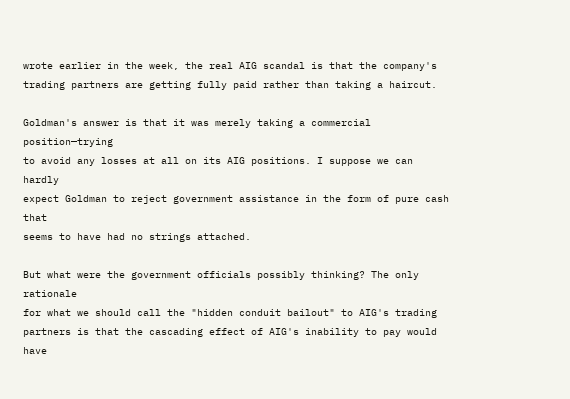wrote earlier in the week, the real AIG scandal is that the company's
trading partners are getting fully paid rather than taking a haircut.

Goldman's answer is that it was merely taking a commercial position—trying
to avoid any losses at all on its AIG positions. I suppose we can hardly
expect Goldman to reject government assistance in the form of pure cash that
seems to have had no strings attached.

But what were the government officials possibly thinking? The only rationale
for what we should call the "hidden conduit bailout" to AIG's trading
partners is that the cascading effect of AIG's inability to pay would have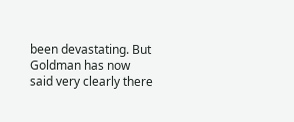been devastating. But Goldman has now said very clearly there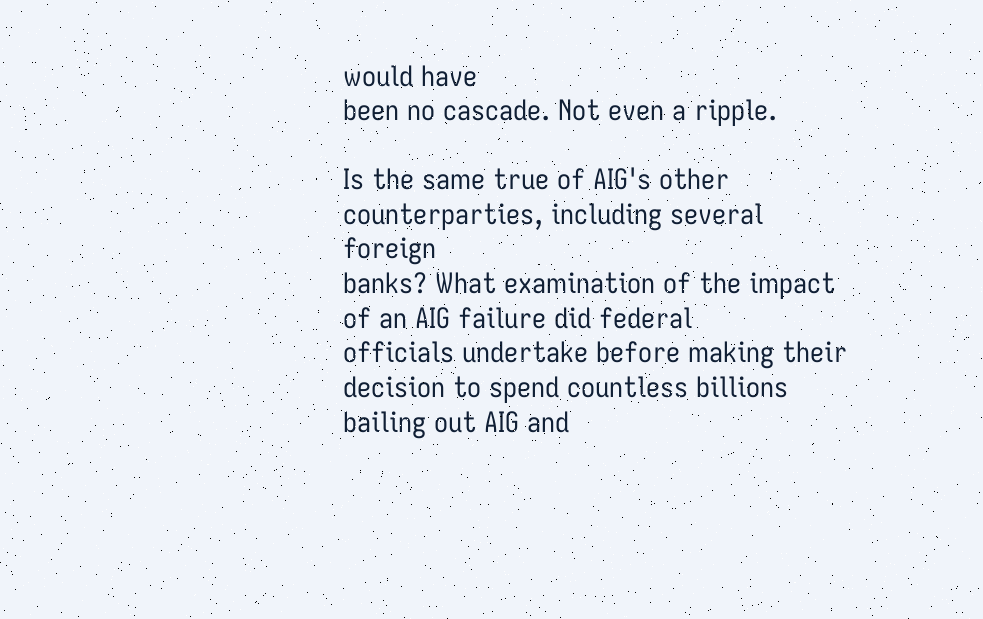would have
been no cascade. Not even a ripple.

Is the same true of AIG's other counterparties, including several foreign
banks? What examination of the impact of an AIG failure did federal
officials undertake before making their decision to spend countless billions
bailing out AIG and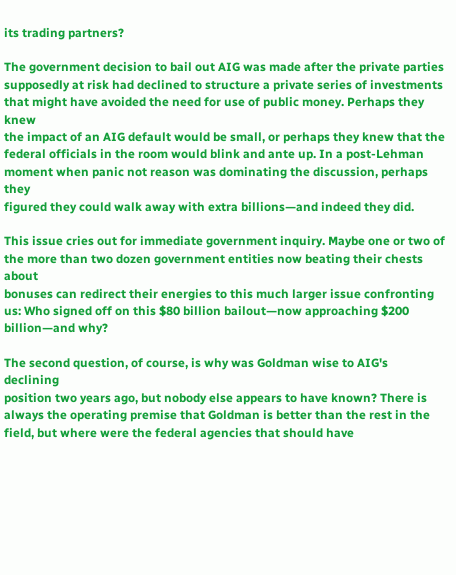its trading partners?

The government decision to bail out AIG was made after the private parties
supposedly at risk had declined to structure a private series of investments
that might have avoided the need for use of public money. Perhaps they knew
the impact of an AIG default would be small, or perhaps they knew that the
federal officials in the room would blink and ante up. In a post-Lehman
moment when panic not reason was dominating the discussion, perhaps they
figured they could walk away with extra billions—and indeed they did.

This issue cries out for immediate government inquiry. Maybe one or two of
the more than two dozen government entities now beating their chests about
bonuses can redirect their energies to this much larger issue confronting
us: Who signed off on this $80 billion bailout—now approaching $200
billion—and why?

The second question, of course, is why was Goldman wise to AIG's declining
position two years ago, but nobody else appears to have known? There is
always the operating premise that Goldman is better than the rest in the
field, but where were the federal agencies that should have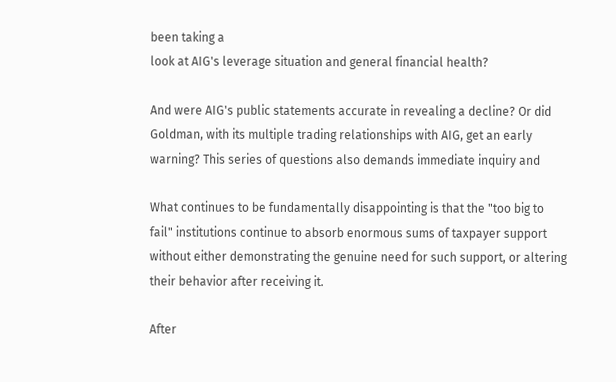been taking a
look at AIG's leverage situation and general financial health?

And were AIG's public statements accurate in revealing a decline? Or did
Goldman, with its multiple trading relationships with AIG, get an early
warning? This series of questions also demands immediate inquiry and

What continues to be fundamentally disappointing is that the "too big to
fail" institutions continue to absorb enormous sums of taxpayer support
without either demonstrating the genuine need for such support, or altering
their behavior after receiving it.

After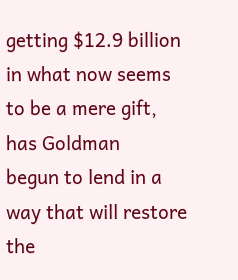getting $12.9 billion in what now seems to be a mere gift, has Goldman
begun to lend in a way that will restore the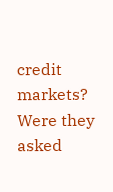credit markets? Were they asked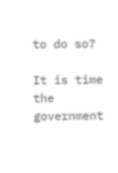to do so?

It is time the government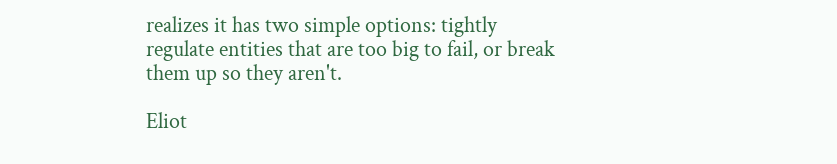realizes it has two simple options: tightly
regulate entities that are too big to fail, or break them up so they aren't.

Eliot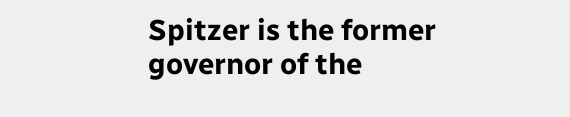Spitzer is the former governor of the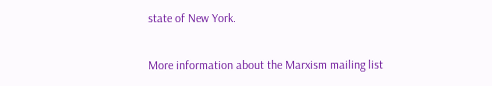state of New York.

More information about the Marxism mailing list